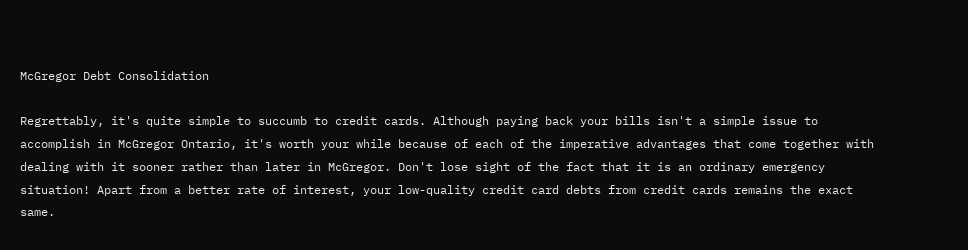McGregor Debt Consolidation

Regrettably, it's quite simple to succumb to credit cards. Although paying back your bills isn't a simple issue to accomplish in McGregor Ontario, it's worth your while because of each of the imperative advantages that come together with dealing with it sooner rather than later in McGregor. Don't lose sight of the fact that it is an ordinary emergency situation! Apart from a better rate of interest, your low-quality credit card debts from credit cards remains the exact same.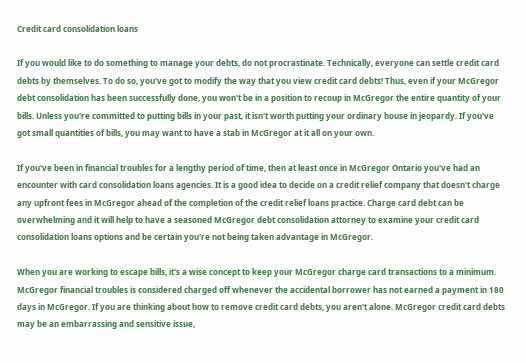Credit card consolidation loans

If you would like to do something to manage your debts, do not procrastinate. Technically, everyone can settle credit card debts by themselves. To do so, you've got to modify the way that you view credit card debts! Thus, even if your McGregor debt consolidation has been successfully done, you won't be in a position to recoup in McGregor the entire quantity of your bills. Unless you're committed to putting bills in your past, it isn't worth putting your ordinary house in jeopardy. If you've got small quantities of bills, you may want to have a stab in McGregor at it all on your own.

If you've been in financial troubles for a lengthy period of time, then at least once in McGregor Ontario you've had an encounter with card consolidation loans agencies. It is a good idea to decide on a credit relief company that doesn't charge any upfront fees in McGregor ahead of the completion of the credit relief loans practice. Charge card debt can be overwhelming and it will help to have a seasoned McGregor debt consolidation attorney to examine your credit card consolidation loans options and be certain you're not being taken advantage in McGregor.

When you are working to escape bills, it's a wise concept to keep your McGregor charge card transactions to a minimum. McGregor financial troubles is considered charged off whenever the accidental borrower has not earned a payment in 180 days in McGregor. If you are thinking about how to remove credit card debts, you aren't alone. McGregor credit card debts may be an embarrassing and sensitive issue,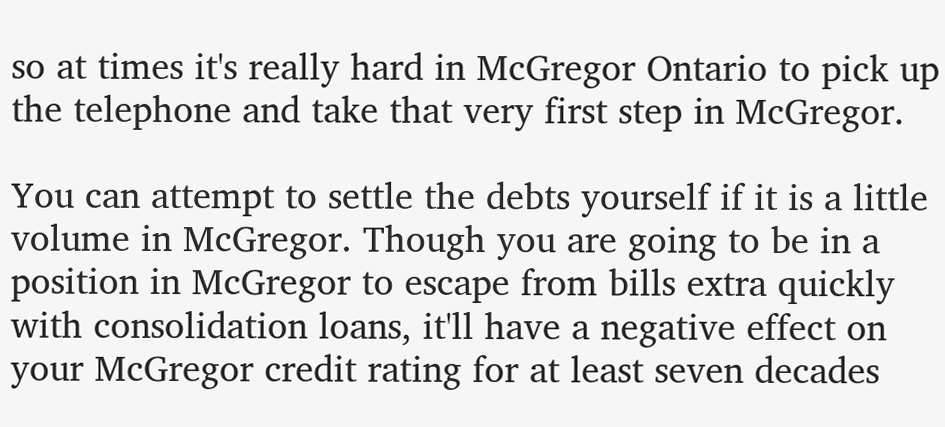so at times it's really hard in McGregor Ontario to pick up the telephone and take that very first step in McGregor.

You can attempt to settle the debts yourself if it is a little volume in McGregor. Though you are going to be in a position in McGregor to escape from bills extra quickly with consolidation loans, it'll have a negative effect on your McGregor credit rating for at least seven decades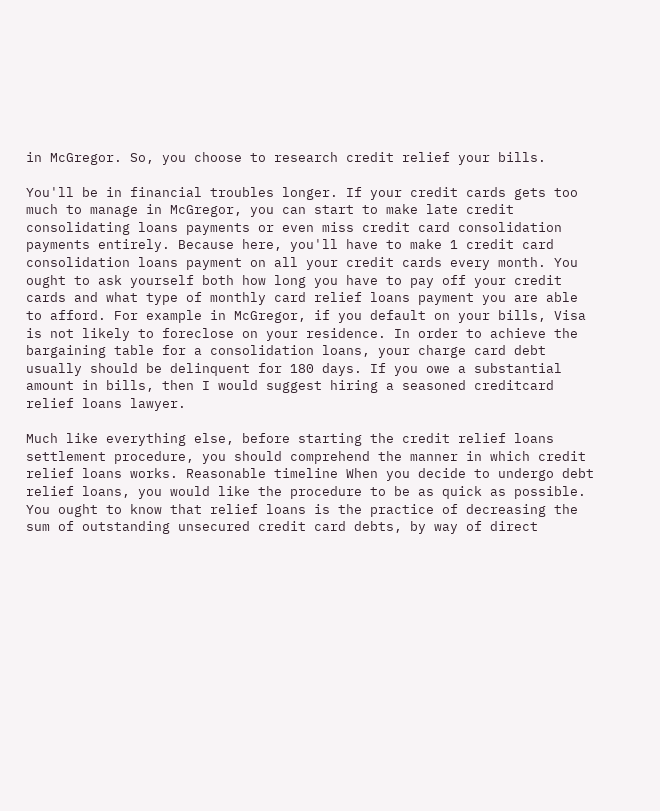in McGregor. So, you choose to research credit relief your bills.

You'll be in financial troubles longer. If your credit cards gets too much to manage in McGregor, you can start to make late credit consolidating loans payments or even miss credit card consolidation payments entirely. Because here, you'll have to make 1 credit card consolidation loans payment on all your credit cards every month. You ought to ask yourself both how long you have to pay off your credit cards and what type of monthly card relief loans payment you are able to afford. For example in McGregor, if you default on your bills, Visa is not likely to foreclose on your residence. In order to achieve the bargaining table for a consolidation loans, your charge card debt usually should be delinquent for 180 days. If you owe a substantial amount in bills, then I would suggest hiring a seasoned creditcard relief loans lawyer.

Much like everything else, before starting the credit relief loans settlement procedure, you should comprehend the manner in which credit relief loans works. Reasonable timeline When you decide to undergo debt relief loans, you would like the procedure to be as quick as possible. You ought to know that relief loans is the practice of decreasing the sum of outstanding unsecured credit card debts, by way of direct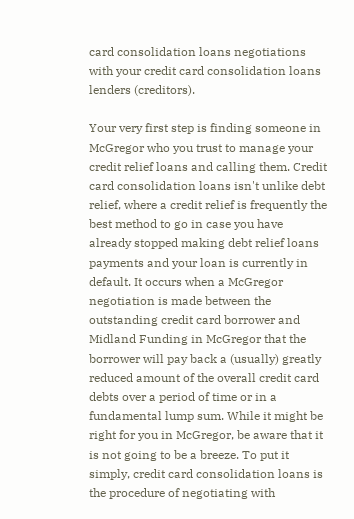card consolidation loans negotiations with your credit card consolidation loans lenders (creditors).

Your very first step is finding someone in McGregor who you trust to manage your credit relief loans and calling them. Credit card consolidation loans isn't unlike debt relief, where a credit relief is frequently the best method to go in case you have already stopped making debt relief loans payments and your loan is currently in default. It occurs when a McGregor negotiation is made between the outstanding credit card borrower and Midland Funding in McGregor that the borrower will pay back a (usually) greatly reduced amount of the overall credit card debts over a period of time or in a fundamental lump sum. While it might be right for you in McGregor, be aware that it is not going to be a breeze. To put it simply, credit card consolidation loans is the procedure of negotiating with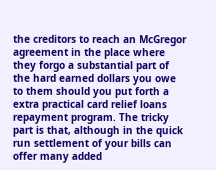the creditors to reach an McGregor agreement in the place where they forgo a substantial part of the hard earned dollars you owe to them should you put forth a extra practical card relief loans repayment program. The tricky part is that, although in the quick run settlement of your bills can offer many added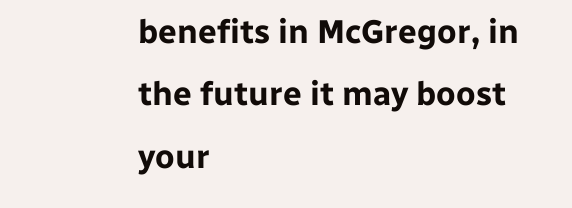benefits in McGregor, in the future it may boost your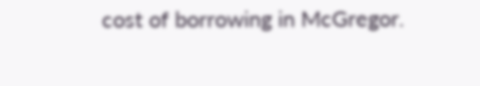cost of borrowing in McGregor.